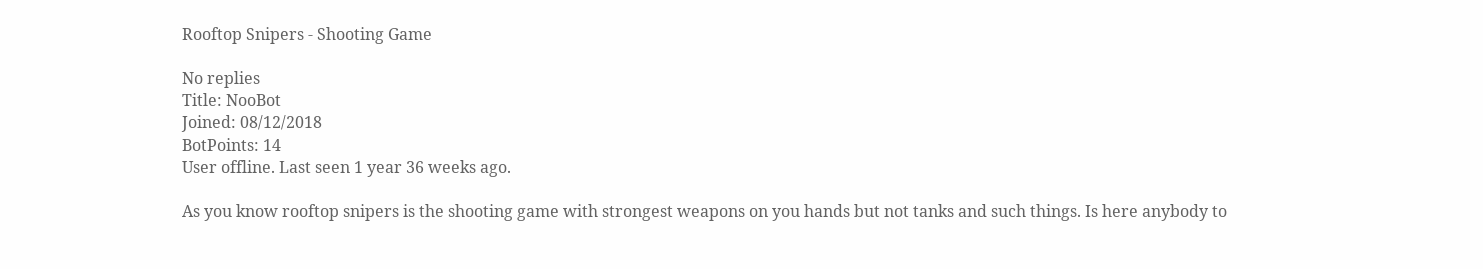Rooftop Snipers - Shooting Game

No replies
Title: NooBot
Joined: 08/12/2018
BotPoints: 14
User offline. Last seen 1 year 36 weeks ago.

As you know rooftop snipers is the shooting game with strongest weapons on you hands but not tanks and such things. Is here anybody to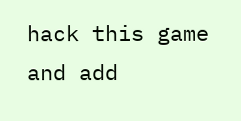hack this game and add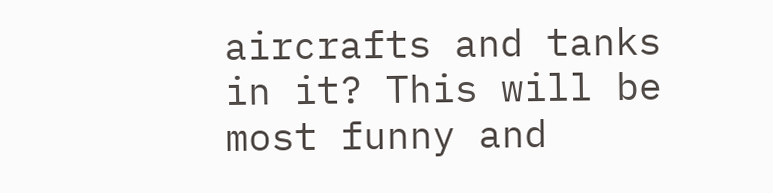aircrafts and tanks in it? This will be most funny and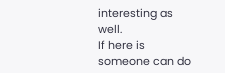interesting as well.
If here is someone can do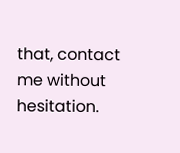that, contact me without hesitation.